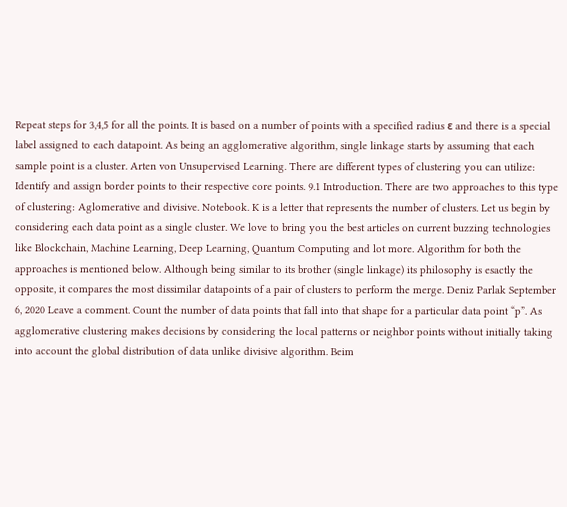Repeat steps for 3,4,5 for all the points. It is based on a number of points with a specified radius ε and there is a special label assigned to each datapoint. As being an agglomerative algorithm, single linkage starts by assuming that each sample point is a cluster. Arten von Unsupervised Learning. There are different types of clustering you can utilize: Identify and assign border points to their respective core points. 9.1 Introduction. There are two approaches to this type of clustering: Aglomerative and divisive. Notebook. K is a letter that represents the number of clusters. Let us begin by considering each data point as a single cluster. We love to bring you the best articles on current buzzing technologies like Blockchain, Machine Learning, Deep Learning, Quantum Computing and lot more. Algorithm for both the approaches is mentioned below. Although being similar to its brother (single linkage) its philosophy is esactly the opposite, it compares the most dissimilar datapoints of a pair of clusters to perform the merge. Deniz Parlak September 6, 2020 Leave a comment. Count the number of data points that fall into that shape for a particular data point “p”. As agglomerative clustering makes decisions by considering the local patterns or neighbor points without initially taking into account the global distribution of data unlike divisive algorithm. Beim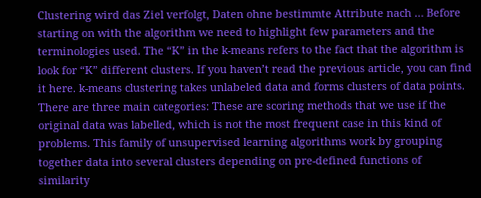Clustering wird das Ziel verfolgt, Daten ohne bestimmte Attribute nach … Before starting on with the algorithm we need to highlight few parameters and the terminologies used. The “K” in the k-means refers to the fact that the algorithm is look for “K” different clusters. If you haven’t read the previous article, you can find it here. k-means clustering takes unlabeled data and forms clusters of data points. There are three main categories: These are scoring methods that we use if the original data was labelled, which is not the most frequent case in this kind of problems. This family of unsupervised learning algorithms work by grouping together data into several clusters depending on pre-defined functions of similarity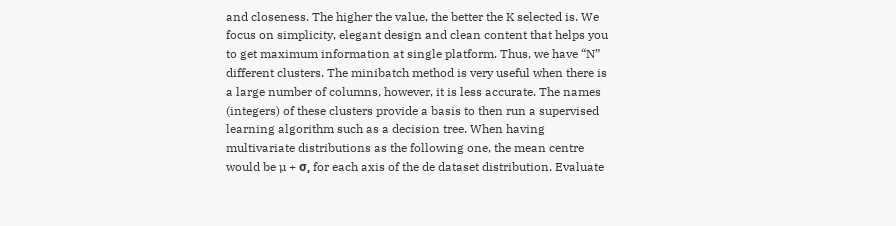and closeness. The higher the value, the better the K selected is. We focus on simplicity, elegant design and clean content that helps you to get maximum information at single platform. Thus, we have “N” different clusters. The minibatch method is very useful when there is a large number of columns, however, it is less accurate. The names (integers) of these clusters provide a basis to then run a supervised learning algorithm such as a decision tree. When having multivariate distributions as the following one, the mean centre would be µ + σ, for each axis of the de dataset distribution. Evaluate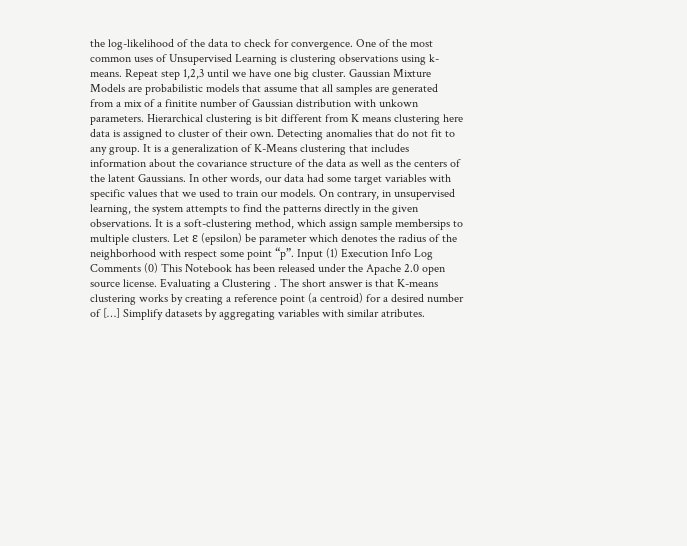the log-likelihood of the data to check for convergence. One of the most common uses of Unsupervised Learning is clustering observations using k-means. Repeat step 1,2,3 until we have one big cluster. Gaussian Mixture Models are probabilistic models that assume that all samples are generated from a mix of a finitite number of Gaussian distribution with unkown parameters. Hierarchical clustering is bit different from K means clustering here data is assigned to cluster of their own. Detecting anomalies that do not fit to any group. It is a generalization of K-Means clustering that includes information about the covariance structure of the data as well as the centers of the latent Gaussians. In other words, our data had some target variables with specific values that we used to train our models. On contrary, in unsupervised learning, the system attempts to find the patterns directly in the given observations. It is a soft-clustering method, which assign sample membersips to multiple clusters. Let ε (epsilon) be parameter which denotes the radius of the neighborhood with respect some point “p”. Input (1) Execution Info Log Comments (0) This Notebook has been released under the Apache 2.0 open source license. Evaluating a Clustering . The short answer is that K-means clustering works by creating a reference point (a centroid) for a desired number of […] Simplify datasets by aggregating variables with similar atributes.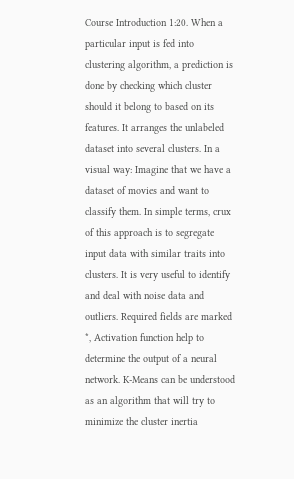Course Introduction 1:20. When a particular input is fed into clustering algorithm, a prediction is done by checking which cluster should it belong to based on its features. It arranges the unlabeled dataset into several clusters. In a visual way: Imagine that we have a dataset of movies and want to classify them. In simple terms, crux of this approach is to segregate input data with similar traits into clusters. It is very useful to identify and deal with noise data and outliers. Required fields are marked *, Activation function help to determine the output of a neural network. K-Means can be understood as an algorithm that will try to minimize the cluster inertia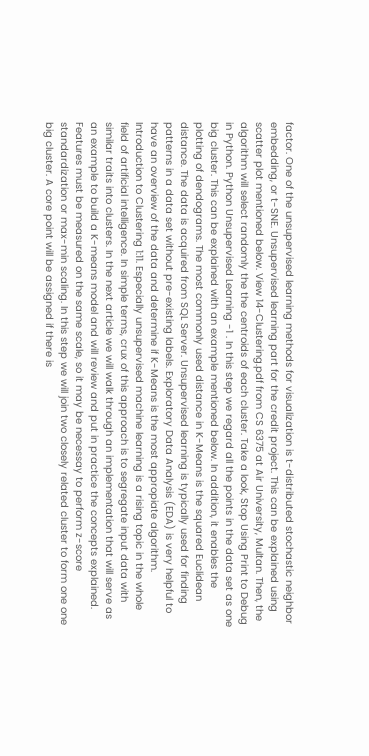factor. One of the unsupervised learning methods for visualization is t-distributed stochastic neighbor embedding, or t-SNE. Unsupervised learning part for the credit project. This can be explained using scatter plot mentioned below. View 14-Clustering.pdf from CS 6375 at Air University, Multan. Then, the algorithm will select randomly the the centroids of each cluster. Take a look, Stop Using Print to Debug in Python. Python Unsupervised Learning -1 . In this step we regard all the points in the data set as one big cluster. This can be explained with an example mentioned below. In addition, it enables the plotting of dendograms. The most commonly used distance in K-Means is the squared Euclidean distance. The data is acquired from SQL Server. Unsupervised learning is typically used for finding patterns in a data set without pre-existing labels. Exploratory Data Analysis (EDA) is very helpful to have an overview of the data and determine if K-Means is the most appropiate algorithm. Introduction to Clustering 1:11. Especially unsupervised machine learning is a rising topic in the whole field of artificial intelligence. In simple terms, crux of this approach is to segregate input data with similar traits into clusters. In the next article we will walk through an implementation that will serve as an example to build a K-means model and will review and put in practice the concepts explained. Features must be measured on the same scale, so it may be necessay to perform z-score standardization or max-min scaling. In this step we will join two closely related cluster to form one one big cluster. A core point will be assigned if there is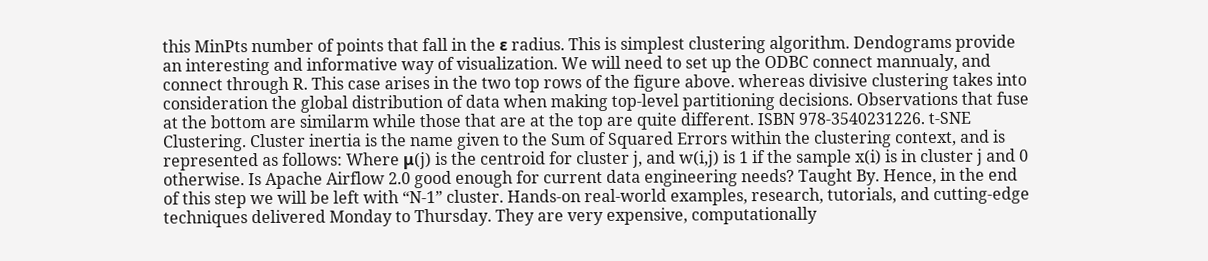this MinPts number of points that fall in the ε radius. This is simplest clustering algorithm. Dendograms provide an interesting and informative way of visualization. We will need to set up the ODBC connect mannualy, and connect through R. This case arises in the two top rows of the figure above. whereas divisive clustering takes into consideration the global distribution of data when making top-level partitioning decisions. Observations that fuse at the bottom are similarm while those that are at the top are quite different. ISBN 978-3540231226. t-SNE Clustering. Cluster inertia is the name given to the Sum of Squared Errors within the clustering context, and is represented as follows: Where μ(j) is the centroid for cluster j, and w(i,j) is 1 if the sample x(i) is in cluster j and 0 otherwise. Is Apache Airflow 2.0 good enough for current data engineering needs? Taught By. Hence, in the end of this step we will be left with “N-1” cluster. Hands-on real-world examples, research, tutorials, and cutting-edge techniques delivered Monday to Thursday. They are very expensive, computationally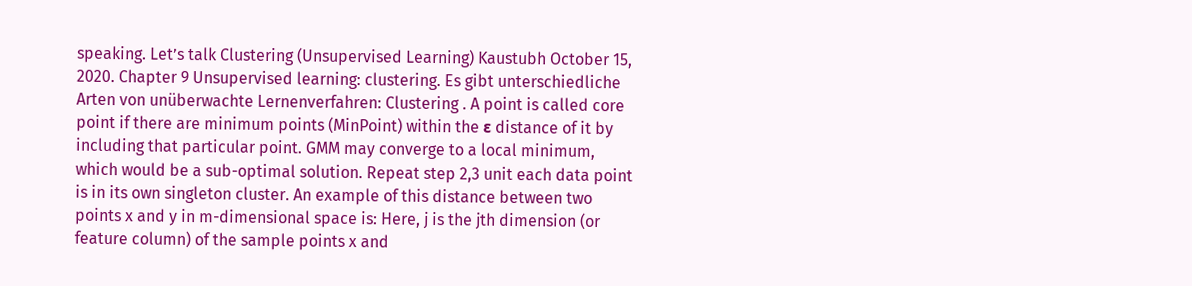speaking. Let’s talk Clustering (Unsupervised Learning) Kaustubh October 15, 2020. Chapter 9 Unsupervised learning: clustering. Es gibt unterschiedliche Arten von unüberwachte Lernenverfahren: Clustering . A point is called core point if there are minimum points (MinPoint) within the ε distance of it by including that particular point. GMM may converge to a local minimum, which would be a sub-optimal solution. Repeat step 2,3 unit each data point is in its own singleton cluster. An example of this distance between two points x and y in m-dimensional space is: Here, j is the jth dimension (or feature column) of the sample points x and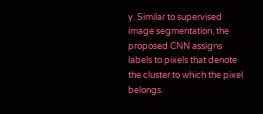y. Similar to supervised image segmentation, the proposed CNN assigns labels to pixels that denote the cluster to which the pixel belongs.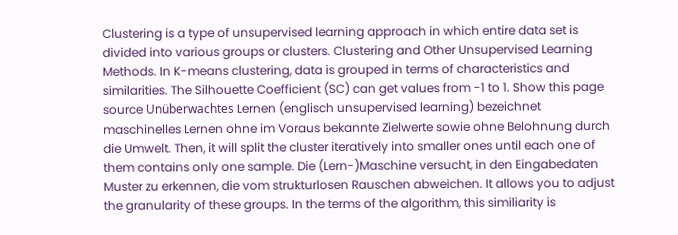Clustering is a type of unsupervised learning approach in which entire data set is divided into various groups or clusters. Clustering and Other Unsupervised Learning Methods. In K-means clustering, data is grouped in terms of characteristics and similarities. The Silhouette Coefficient (SC) can get values from -1 to 1. Show this page source Unüberwachtes Lernen (englisch unsupervised learning) bezeichnet maschinelles Lernen ohne im Voraus bekannte Zielwerte sowie ohne Belohnung durch die Umwelt. Then, it will split the cluster iteratively into smaller ones until each one of them contains only one sample. Die (Lern-)Maschine versucht, in den Eingabedaten Muster zu erkennen, die vom strukturlosen Rauschen abweichen. It allows you to adjust the granularity of these groups. In the terms of the algorithm, this similiarity is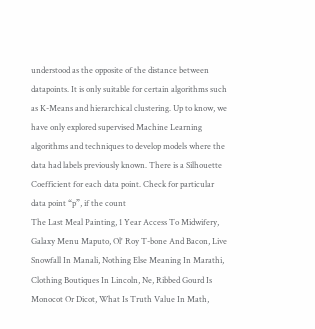understood as the opposite of the distance between datapoints. It is only suitable for certain algorithms such as K-Means and hierarchical clustering. Up to know, we have only explored supervised Machine Learning algorithms and techniques to develop models where the data had labels previously known. There is a Silhouette Coefficient for each data point. Check for particular data point “p”, if the count
The Last Meal Painting, 1 Year Access To Midwifery, Galaxy Menu Maputo, Ol' Roy T-bone And Bacon, Live Snowfall In Manali, Nothing Else Meaning In Marathi, Clothing Boutiques In Lincoln, Ne, Ribbed Gourd Is Monocot Or Dicot, What Is Truth Value In Math,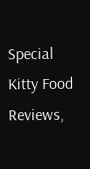Special Kitty Food Reviews,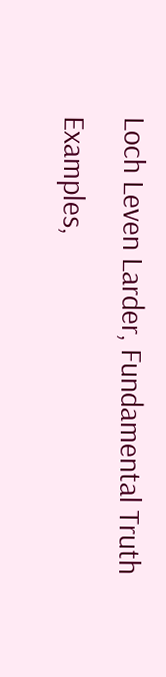Loch Leven Larder, Fundamental Truth Examples,